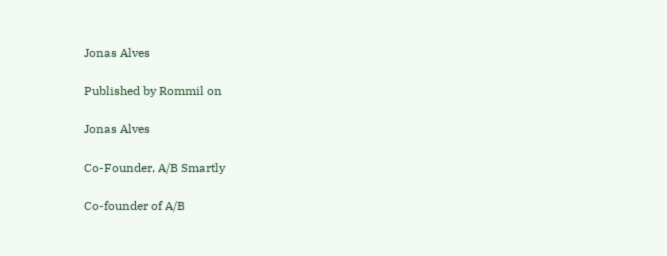Jonas Alves

Published by Rommil on

Jonas Alves

Co-Founder, A/B Smartly

Co-founder of A/B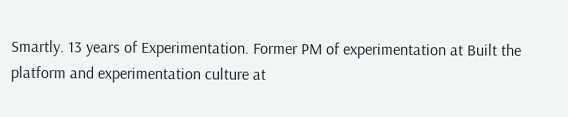Smartly. 13 years of Experimentation. Former PM of experimentation at Built the platform and experimentation culture at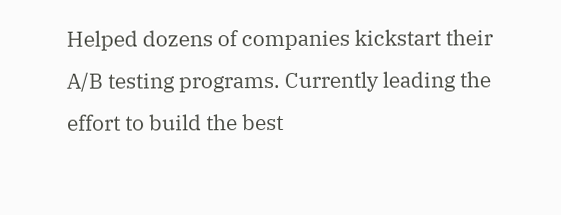Helped dozens of companies kickstart their A/B testing programs. Currently leading the effort to build the best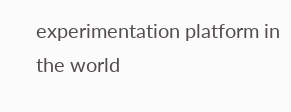experimentation platform in the world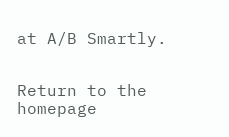at A/B Smartly.


Return to the homepage